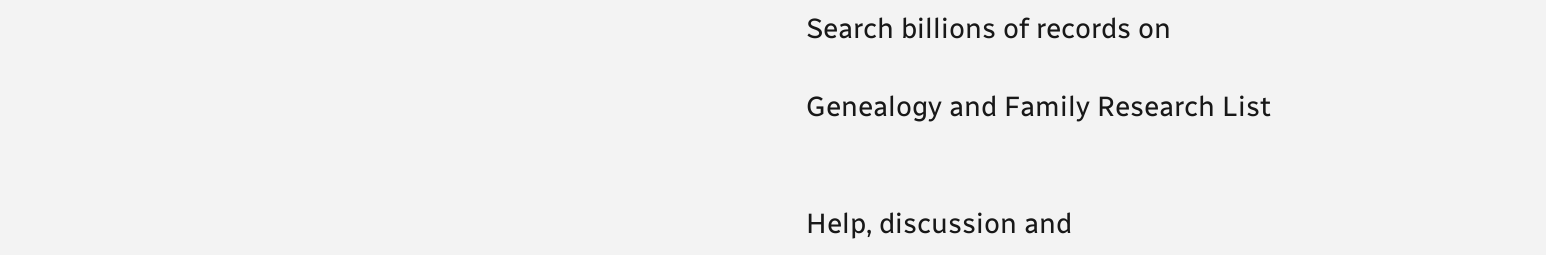Search billions of records on

Genealogy and Family Research List


Help, discussion and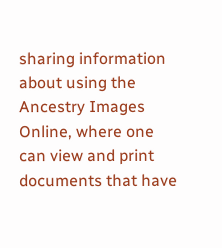sharing information about using the Ancestry Images Online, where one can view and print documents that have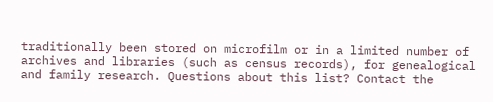traditionally been stored on microfilm or in a limited number of archives and libraries (such as census records), for genealogical and family research. Questions about this list? Contact the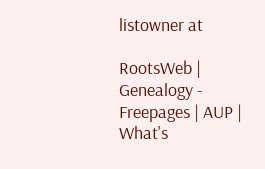listowner at

RootsWeb | Genealogy - Freepages | AUP | What's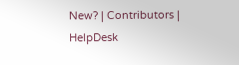New? | Contributors | HelpDesk